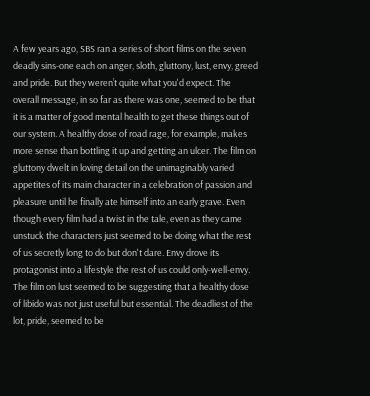A few years ago, SBS ran a series of short films on the seven deadly sins-one each on anger, sloth, gluttony, lust, envy, greed and pride. But they weren’t quite what you'd expect. The overall message, in so far as there was one, seemed to be that it is a matter of good mental health to get these things out of our system. A healthy dose of road rage, for example, makes more sense than bottling it up and getting an ulcer. The film on gluttony dwelt in loving detail on the unimaginably varied appetites of its main character in a celebration of passion and pleasure until he finally ate himself into an early grave. Even though every film had a twist in the tale, even as they came unstuck the characters just seemed to be doing what the rest of us secretly long to do but don't dare. Envy drove its protagonist into a lifestyle the rest of us could only-well-envy. The film on lust seemed to be suggesting that a healthy dose of libido was not just useful but essential. The deadliest of the lot, pride, seemed to be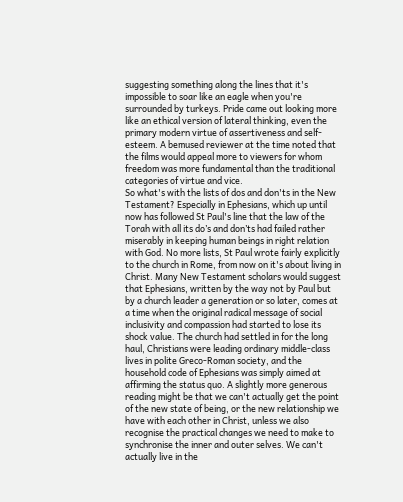suggesting something along the lines that it's impossible to soar like an eagle when you're surrounded by turkeys. Pride came out looking more like an ethical version of lateral thinking, even the primary modern virtue of assertiveness and self-esteem. A bemused reviewer at the time noted that the films would appeal more to viewers for whom freedom was more fundamental than the traditional categories of virtue and vice.
So what's with the lists of dos and don'ts in the New Testament? Especially in Ephesians, which up until now has followed St Paul's line that the law of the Torah with all its do’s and don’ts had failed rather miserably in keeping human beings in right relation with God. No more lists, St Paul wrote fairly explicitly to the church in Rome, from now on it's about living in Christ. Many New Testament scholars would suggest that Ephesians, written by the way not by Paul but by a church leader a generation or so later, comes at a time when the original radical message of social inclusivity and compassion had started to lose its shock value. The church had settled in for the long haul, Christians were leading ordinary middle-class lives in polite Greco-Roman society, and the household code of Ephesians was simply aimed at affirming the status quo. A slightly more generous reading might be that we can't actually get the point of the new state of being, or the new relationship we have with each other in Christ, unless we also recognise the practical changes we need to make to synchronise the inner and outer selves. We can't actually live in the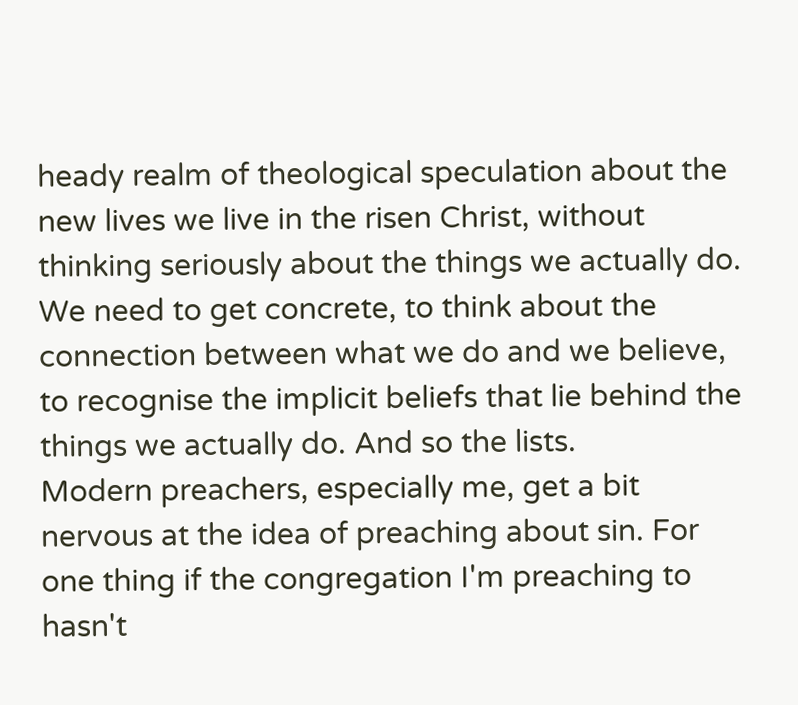heady realm of theological speculation about the new lives we live in the risen Christ, without thinking seriously about the things we actually do. We need to get concrete, to think about the connection between what we do and we believe, to recognise the implicit beliefs that lie behind the things we actually do. And so the lists.
Modern preachers, especially me, get a bit nervous at the idea of preaching about sin. For one thing if the congregation I'm preaching to hasn't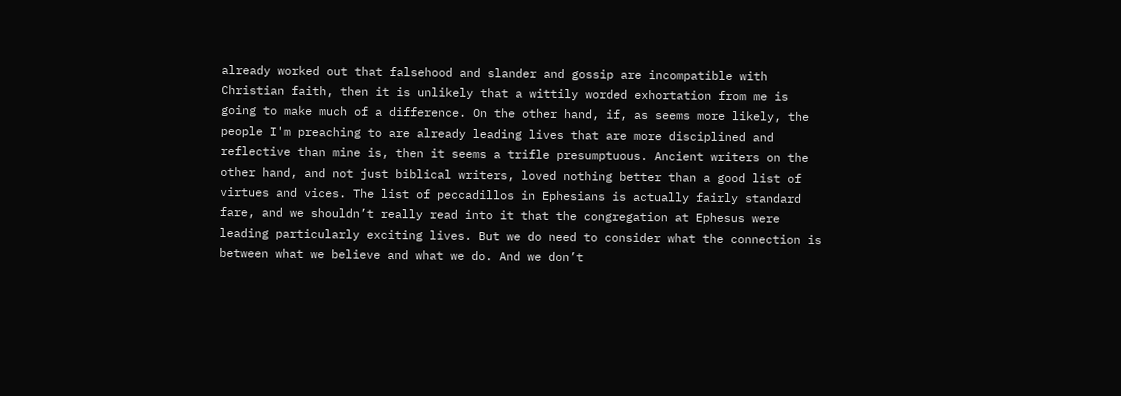already worked out that falsehood and slander and gossip are incompatible with Christian faith, then it is unlikely that a wittily worded exhortation from me is going to make much of a difference. On the other hand, if, as seems more likely, the people I'm preaching to are already leading lives that are more disciplined and reflective than mine is, then it seems a trifle presumptuous. Ancient writers on the other hand, and not just biblical writers, loved nothing better than a good list of virtues and vices. The list of peccadillos in Ephesians is actually fairly standard fare, and we shouldn’t really read into it that the congregation at Ephesus were leading particularly exciting lives. But we do need to consider what the connection is between what we believe and what we do. And we don’t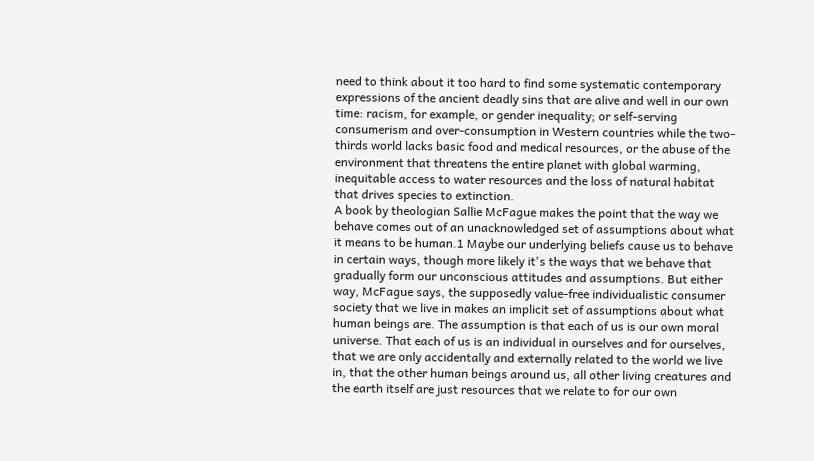need to think about it too hard to find some systematic contemporary expressions of the ancient deadly sins that are alive and well in our own time: racism, for example, or gender inequality; or self-serving consumerism and over-consumption in Western countries while the two-thirds world lacks basic food and medical resources, or the abuse of the environment that threatens the entire planet with global warming, inequitable access to water resources and the loss of natural habitat that drives species to extinction.
A book by theologian Sallie McFague makes the point that the way we behave comes out of an unacknowledged set of assumptions about what it means to be human.1 Maybe our underlying beliefs cause us to behave in certain ways, though more likely it's the ways that we behave that gradually form our unconscious attitudes and assumptions. But either way, McFague says, the supposedly value-free individualistic consumer society that we live in makes an implicit set of assumptions about what human beings are. The assumption is that each of us is our own moral universe. That each of us is an individual in ourselves and for ourselves, that we are only accidentally and externally related to the world we live in, that the other human beings around us, all other living creatures and the earth itself are just resources that we relate to for our own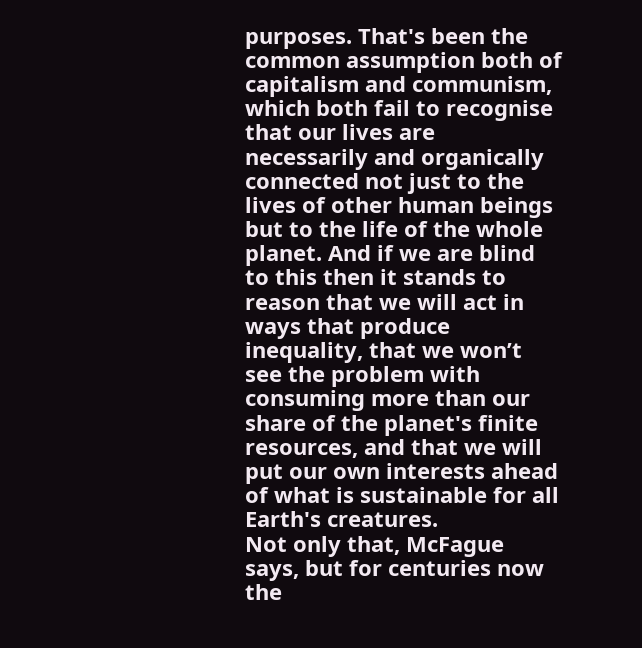purposes. That's been the common assumption both of capitalism and communism, which both fail to recognise that our lives are necessarily and organically connected not just to the lives of other human beings but to the life of the whole planet. And if we are blind to this then it stands to reason that we will act in ways that produce inequality, that we won’t see the problem with consuming more than our share of the planet's finite resources, and that we will put our own interests ahead of what is sustainable for all Earth's creatures.
Not only that, McFague says, but for centuries now the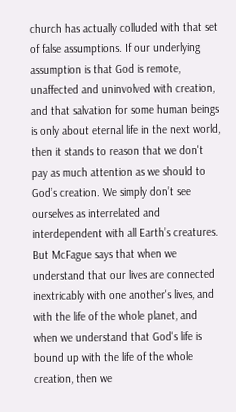church has actually colluded with that set of false assumptions. If our underlying assumption is that God is remote, unaffected and uninvolved with creation, and that salvation for some human beings is only about eternal life in the next world, then it stands to reason that we don't pay as much attention as we should to God’s creation. We simply don’t see ourselves as interrelated and interdependent with all Earth’s creatures. But McFague says that when we understand that our lives are connected inextricably with one another's lives, and with the life of the whole planet, and when we understand that God's life is bound up with the life of the whole creation, then we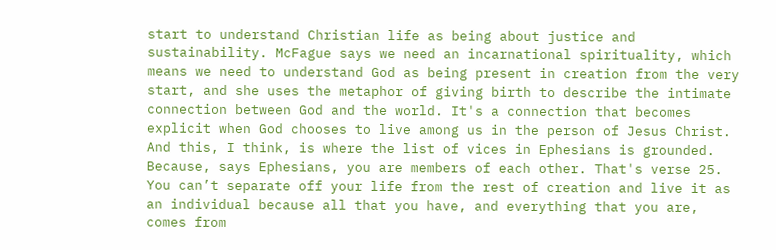start to understand Christian life as being about justice and sustainability. McFague says we need an incarnational spirituality, which means we need to understand God as being present in creation from the very start, and she uses the metaphor of giving birth to describe the intimate connection between God and the world. It's a connection that becomes explicit when God chooses to live among us in the person of Jesus Christ.
And this, I think, is where the list of vices in Ephesians is grounded. Because, says Ephesians, you are members of each other. That's verse 25. You can’t separate off your life from the rest of creation and live it as an individual because all that you have, and everything that you are, comes from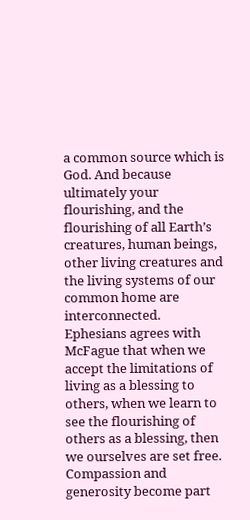a common source which is God. And because ultimately your flourishing, and the flourishing of all Earth’s creatures, human beings, other living creatures and the living systems of our common home are interconnected.
Ephesians agrees with McFague that when we accept the limitations of living as a blessing to others, when we learn to see the flourishing of others as a blessing, then we ourselves are set free. Compassion and generosity become part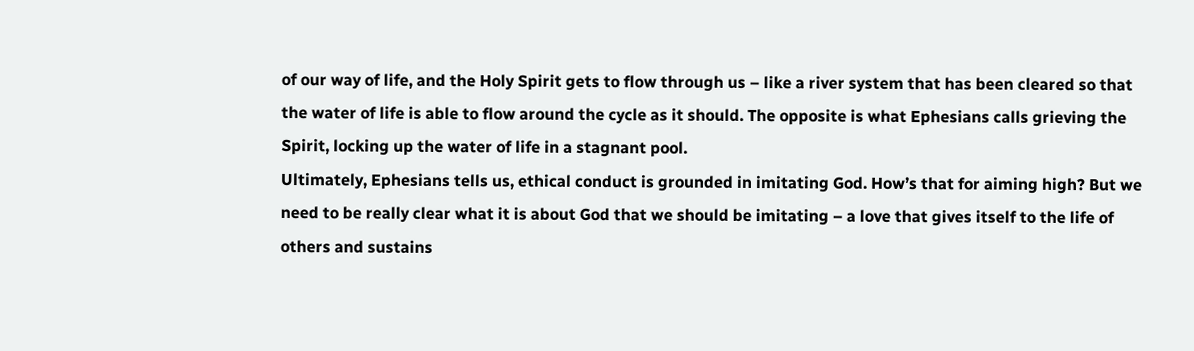of our way of life, and the Holy Spirit gets to flow through us – like a river system that has been cleared so that the water of life is able to flow around the cycle as it should. The opposite is what Ephesians calls grieving the Spirit, locking up the water of life in a stagnant pool.
Ultimately, Ephesians tells us, ethical conduct is grounded in imitating God. How’s that for aiming high? But we need to be really clear what it is about God that we should be imitating – a love that gives itself to the life of others and sustains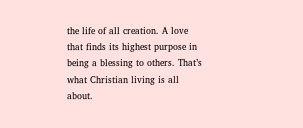the life of all creation. A love that finds its highest purpose in being a blessing to others. That’s what Christian living is all about.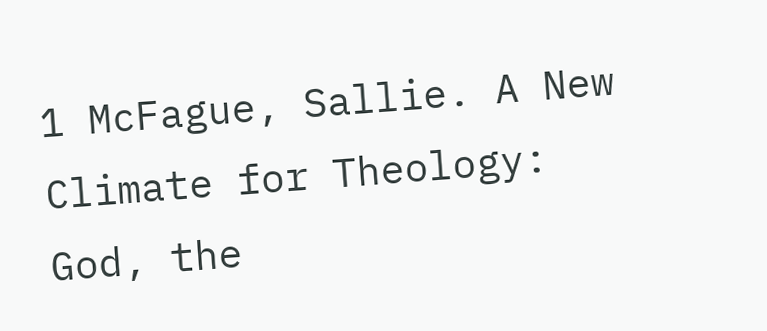1 McFague, Sallie. A New Climate for Theology: God, the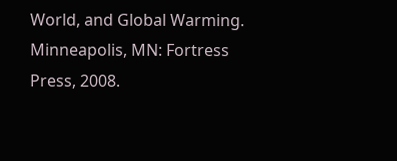World, and Global Warming. Minneapolis, MN: Fortress Press, 2008.